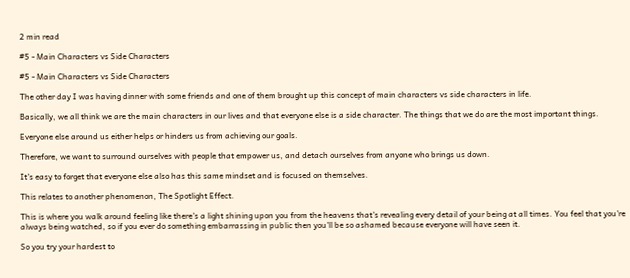2 min read

#5 - Main Characters vs Side Characters

#5 - Main Characters vs Side Characters

The other day I was having dinner with some friends and one of them brought up this concept of main characters vs side characters in life.

Basically, we all think we are the main characters in our lives and that everyone else is a side character. The things that we do are the most important things.

Everyone else around us either helps or hinders us from achieving our goals.

Therefore, we want to surround ourselves with people that empower us, and detach ourselves from anyone who brings us down.

It's easy to forget that everyone else also has this same mindset and is focused on themselves.

This relates to another phenomenon, The Spotlight Effect.

This is where you walk around feeling like there's a light shining upon you from the heavens that's revealing every detail of your being at all times. You feel that you're always being watched, so if you ever do something embarrassing in public then you'll be so ashamed because everyone will have seen it.

So you try your hardest to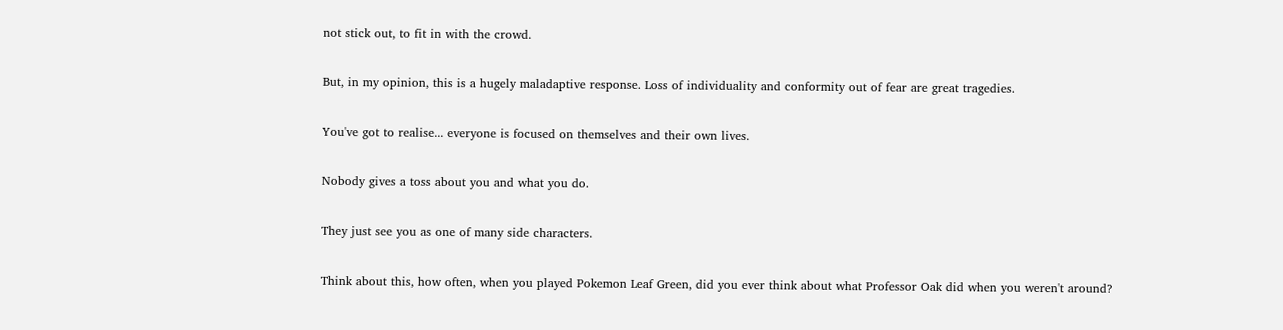not stick out, to fit in with the crowd.

But, in my opinion, this is a hugely maladaptive response. Loss of individuality and conformity out of fear are great tragedies.

You've got to realise... everyone is focused on themselves and their own lives.

Nobody gives a toss about you and what you do.

They just see you as one of many side characters.

Think about this, how often, when you played Pokemon Leaf Green, did you ever think about what Professor Oak did when you weren't around?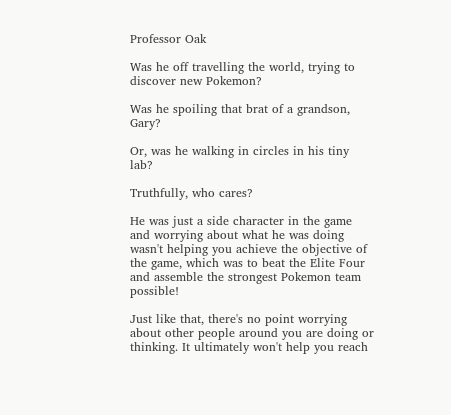Professor Oak

Was he off travelling the world, trying to discover new Pokemon?

Was he spoiling that brat of a grandson, Gary?

Or, was he walking in circles in his tiny lab?

Truthfully, who cares?

He was just a side character in the game and worrying about what he was doing wasn't helping you achieve the objective of the game, which was to beat the Elite Four and assemble the strongest Pokemon team possible!

Just like that, there's no point worrying about other people around you are doing or thinking. It ultimately won't help you reach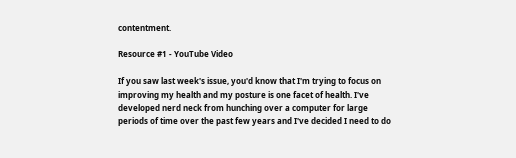contentment.

Resource #1 - YouTube Video

If you saw last week's issue, you'd know that I'm trying to focus on improving my health and my posture is one facet of health. I've developed nerd neck from hunching over a computer for large periods of time over the past few years and I've decided I need to do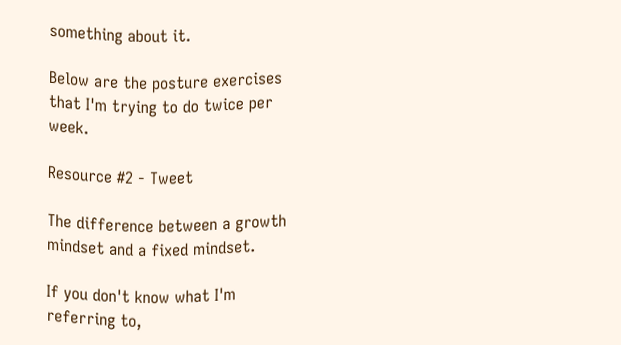something about it.

Below are the posture exercises that I'm trying to do twice per week.

Resource #2 - Tweet

The difference between a growth mindset and a fixed mindset.

If you don't know what I'm referring to,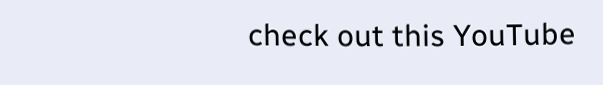check out this YouTube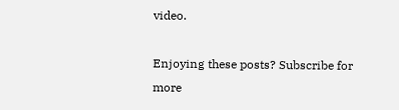video.

Enjoying these posts? Subscribe for more